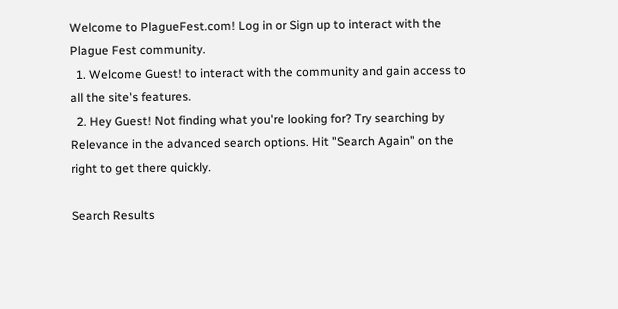Welcome to PlagueFest.com! Log in or Sign up to interact with the Plague Fest community.
  1. Welcome Guest! to interact with the community and gain access to all the site's features.
  2. Hey Guest! Not finding what you're looking for? Try searching by Relevance in the advanced search options. Hit "Search Again" on the right to get there quickly.

Search Results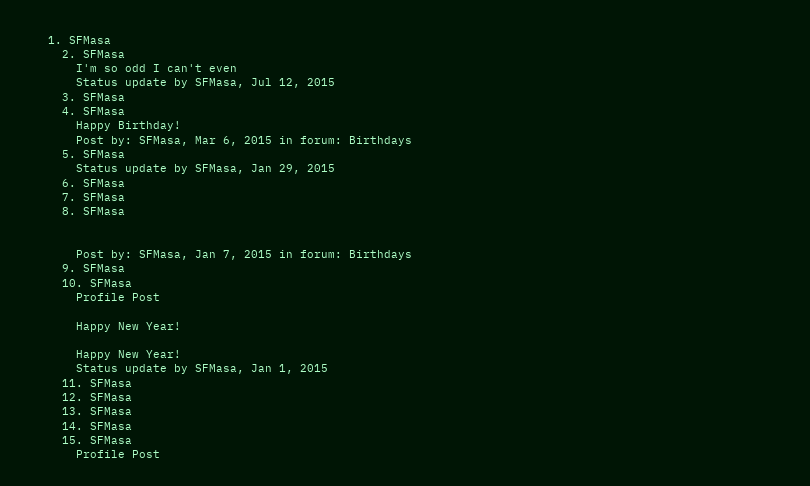1. SFMasa
  2. SFMasa
    I'm so odd I can't even
    Status update by SFMasa, Jul 12, 2015
  3. SFMasa
  4. SFMasa
    Happy Birthday!
    Post by: SFMasa, Mar 6, 2015 in forum: Birthdays
  5. SFMasa
    Status update by SFMasa, Jan 29, 2015
  6. SFMasa
  7. SFMasa
  8. SFMasa


    Post by: SFMasa, Jan 7, 2015 in forum: Birthdays
  9. SFMasa
  10. SFMasa
    Profile Post

    Happy New Year!

    Happy New Year!
    Status update by SFMasa, Jan 1, 2015
  11. SFMasa
  12. SFMasa
  13. SFMasa
  14. SFMasa
  15. SFMasa
    Profile Post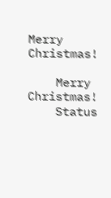Merry Christmas!

    Merry Christmas!
    Status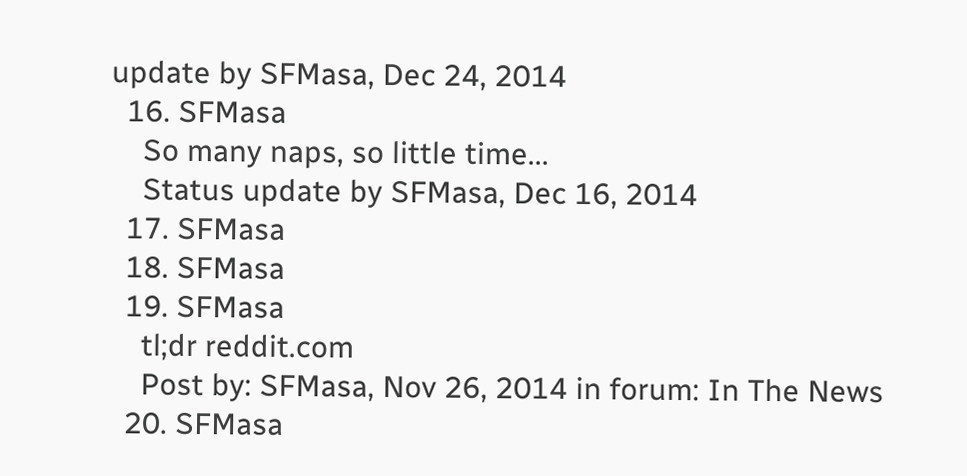update by SFMasa, Dec 24, 2014
  16. SFMasa
    So many naps, so little time...
    Status update by SFMasa, Dec 16, 2014
  17. SFMasa
  18. SFMasa
  19. SFMasa
    tl;dr reddit.com
    Post by: SFMasa, Nov 26, 2014 in forum: In The News
  20. SFMasa